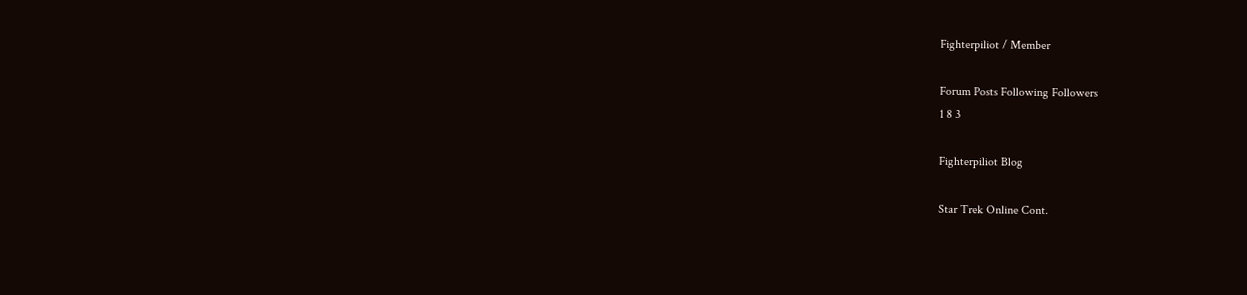Fighterpiliot / Member

Forum Posts Following Followers
1 8 3

Fighterpiliot Blog

Star Trek Online Cont.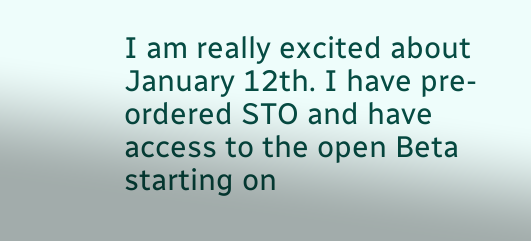I am really excited about January 12th. I have pre-ordered STO and have access to the open Beta starting on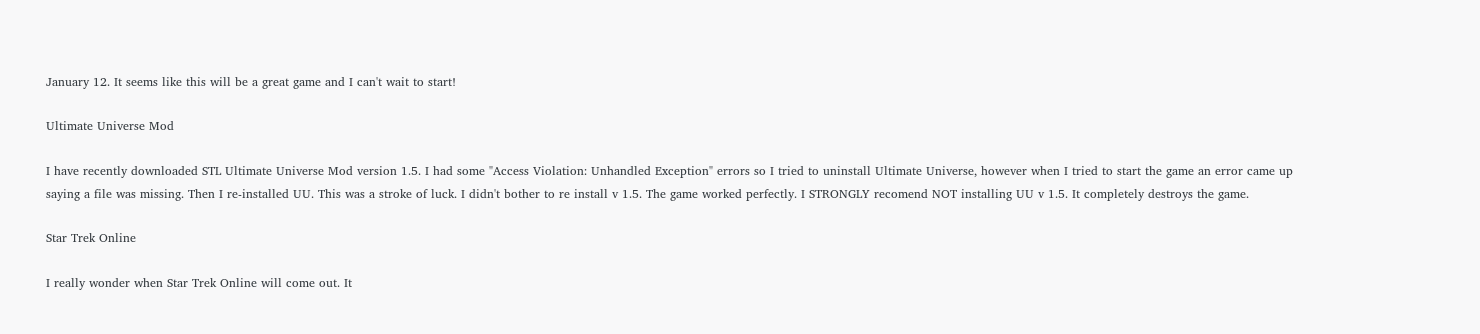January 12. It seems like this will be a great game and I can't wait to start!

Ultimate Universe Mod

I have recently downloaded STL Ultimate Universe Mod version 1.5. I had some "Access Violation: Unhandled Exception" errors so I tried to uninstall Ultimate Universe, however when I tried to start the game an error came up saying a file was missing. Then I re-installed UU. This was a stroke of luck. I didn't bother to re install v 1.5. The game worked perfectly. I STRONGLY recomend NOT installing UU v 1.5. It completely destroys the game.

Star Trek Online

I really wonder when Star Trek Online will come out. It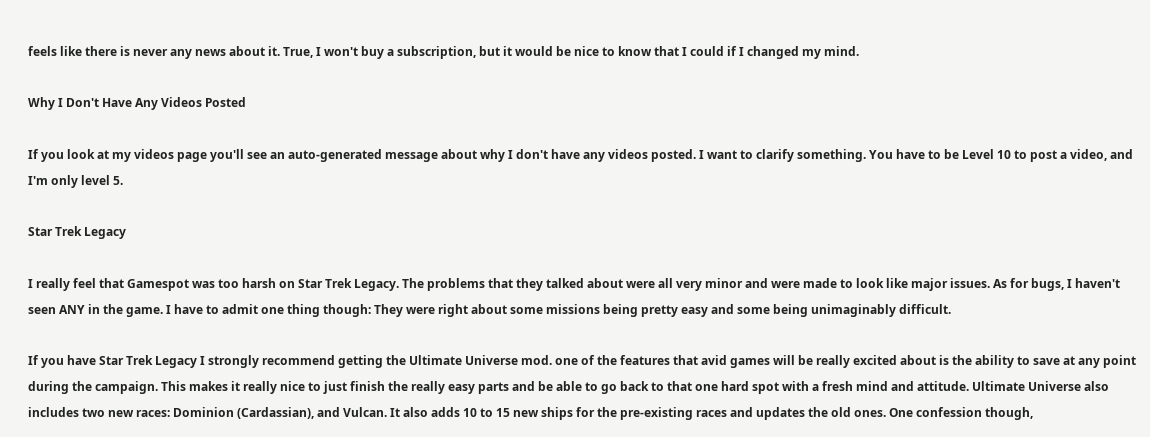feels like there is never any news about it. True, I won't buy a subscription, but it would be nice to know that I could if I changed my mind.

Why I Don't Have Any Videos Posted

If you look at my videos page you'll see an auto-generated message about why I don't have any videos posted. I want to clarify something. You have to be Level 10 to post a video, and I'm only level 5.

Star Trek Legacy

I really feel that Gamespot was too harsh on Star Trek Legacy. The problems that they talked about were all very minor and were made to look like major issues. As for bugs, I haven't seen ANY in the game. I have to admit one thing though: They were right about some missions being pretty easy and some being unimaginably difficult.

If you have Star Trek Legacy I strongly recommend getting the Ultimate Universe mod. one of the features that avid games will be really excited about is the ability to save at any point during the campaign. This makes it really nice to just finish the really easy parts and be able to go back to that one hard spot with a fresh mind and attitude. Ultimate Universe also includes two new races: Dominion (Cardassian), and Vulcan. It also adds 10 to 15 new ships for the pre-existing races and updates the old ones. One confession though,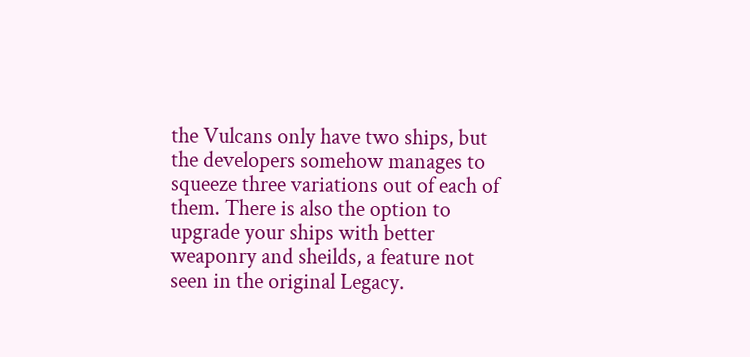the Vulcans only have two ships, but the developers somehow manages to squeeze three variations out of each of them. There is also the option to upgrade your ships with better weaponry and sheilds, a feature not seen in the original Legacy.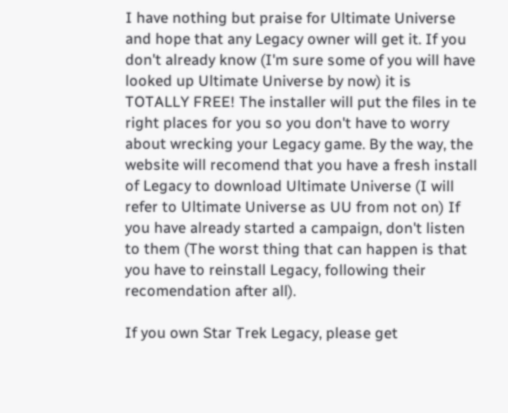I have nothing but praise for Ultimate Universe and hope that any Legacy owner will get it. If you don't already know (I'm sure some of you will have looked up Ultimate Universe by now) it is TOTALLY FREE! The installer will put the files in te right places for you so you don't have to worry about wrecking your Legacy game. By the way, the website will recomend that you have a fresh install of Legacy to download Ultimate Universe (I will refer to Ultimate Universe as UU from not on) If you have already started a campaign, don't listen to them (The worst thing that can happen is that you have to reinstall Legacy, following their recomendation after all).

If you own Star Trek Legacy, please get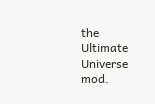the Ultimate Universe mod.